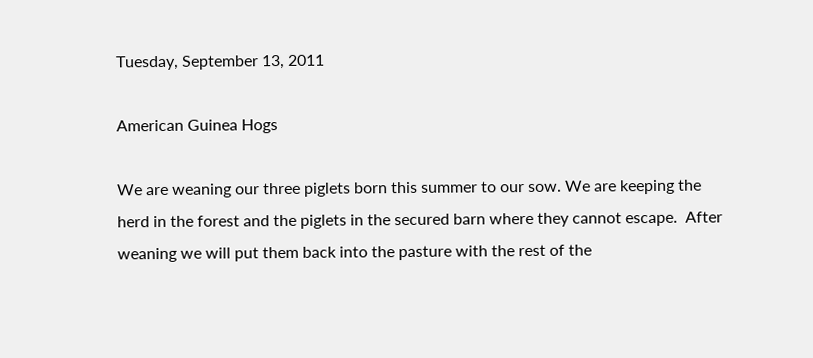Tuesday, September 13, 2011

American Guinea Hogs

We are weaning our three piglets born this summer to our sow. We are keeping the herd in the forest and the piglets in the secured barn where they cannot escape.  After weaning we will put them back into the pasture with the rest of the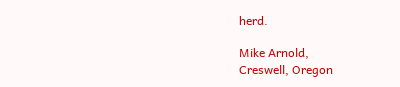herd.

Mike Arnold,
Creswell, Oregon